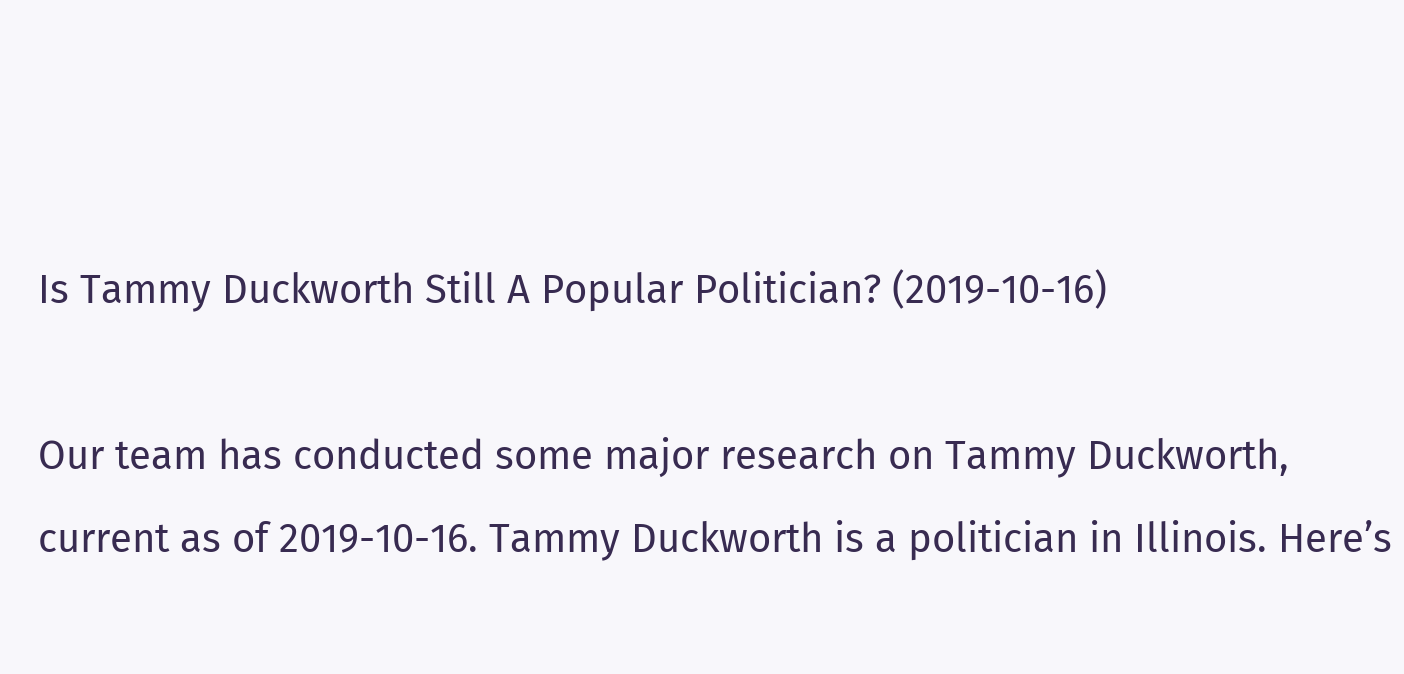Is Tammy Duckworth Still A Popular Politician? (2019-10-16)

Our team has conducted some major research on Tammy Duckworth, current as of 2019-10-16. Tammy Duckworth is a politician in Illinois. Here’s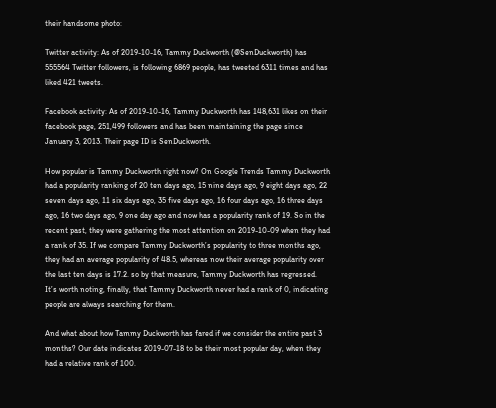their handsome photo:

Twitter activity: As of 2019-10-16, Tammy Duckworth (@SenDuckworth) has 555564 Twitter followers, is following 6869 people, has tweeted 6311 times and has liked 421 tweets.

Facebook activity: As of 2019-10-16, Tammy Duckworth has 148,631 likes on their facebook page, 251,499 followers and has been maintaining the page since January 3, 2013. Their page ID is SenDuckworth.

How popular is Tammy Duckworth right now? On Google Trends Tammy Duckworth had a popularity ranking of 20 ten days ago, 15 nine days ago, 9 eight days ago, 22 seven days ago, 11 six days ago, 35 five days ago, 16 four days ago, 16 three days ago, 16 two days ago, 9 one day ago and now has a popularity rank of 19. So in the recent past, they were gathering the most attention on 2019-10-09 when they had a rank of 35. If we compare Tammy Duckworth’s popularity to three months ago, they had an average popularity of 48.5, whereas now their average popularity over the last ten days is 17.2. so by that measure, Tammy Duckworth has regressed. It’s worth noting, finally, that Tammy Duckworth never had a rank of 0, indicating people are always searching for them.

And what about how Tammy Duckworth has fared if we consider the entire past 3 months? Our date indicates 2019-07-18 to be their most popular day, when they had a relative rank of 100.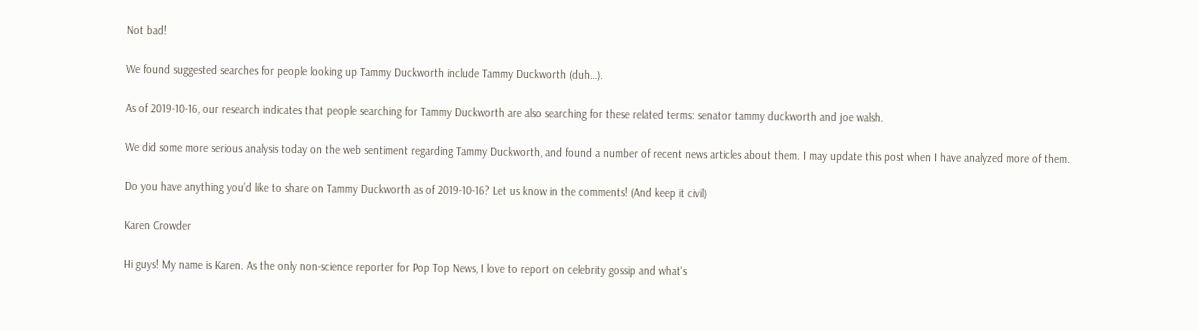Not bad!

We found suggested searches for people looking up Tammy Duckworth include Tammy Duckworth (duh…).

As of 2019-10-16, our research indicates that people searching for Tammy Duckworth are also searching for these related terms: senator tammy duckworth and joe walsh.

We did some more serious analysis today on the web sentiment regarding Tammy Duckworth, and found a number of recent news articles about them. I may update this post when I have analyzed more of them.

Do you have anything you’d like to share on Tammy Duckworth as of 2019-10-16? Let us know in the comments! (And keep it civil)

Karen Crowder

Hi guys! My name is Karen. As the only non-science reporter for Pop Top News, I love to report on celebrity gossip and what's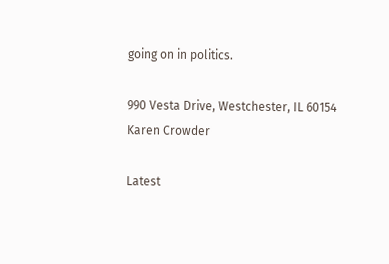going on in politics.

990 Vesta Drive, Westchester, IL 60154
Karen Crowder

Latest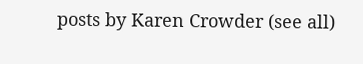posts by Karen Crowder (see all)